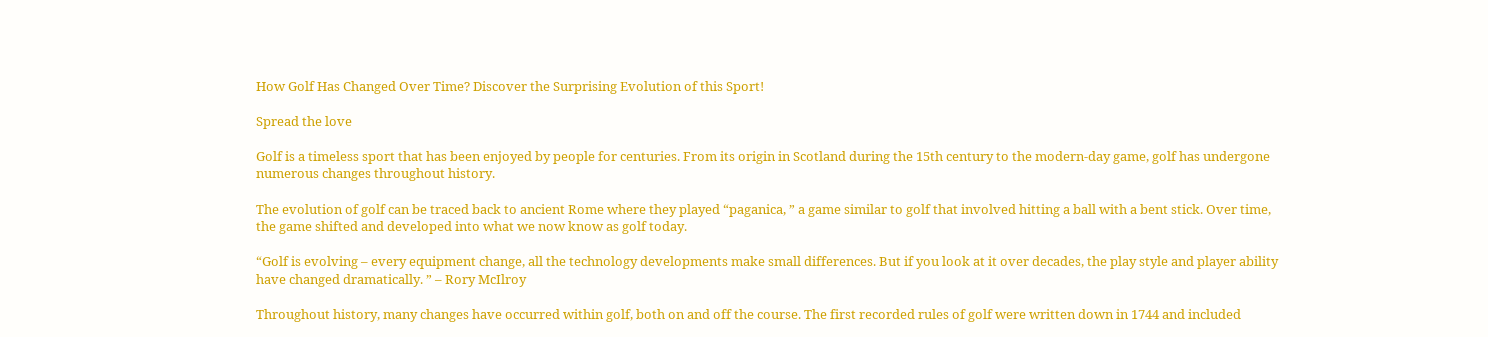How Golf Has Changed Over Time? Discover the Surprising Evolution of this Sport!

Spread the love

Golf is a timeless sport that has been enjoyed by people for centuries. From its origin in Scotland during the 15th century to the modern-day game, golf has undergone numerous changes throughout history.

The evolution of golf can be traced back to ancient Rome where they played “paganica, ” a game similar to golf that involved hitting a ball with a bent stick. Over time, the game shifted and developed into what we now know as golf today.

“Golf is evolving – every equipment change, all the technology developments make small differences. But if you look at it over decades, the play style and player ability have changed dramatically. ” – Rory McIlroy

Throughout history, many changes have occurred within golf, both on and off the course. The first recorded rules of golf were written down in 1744 and included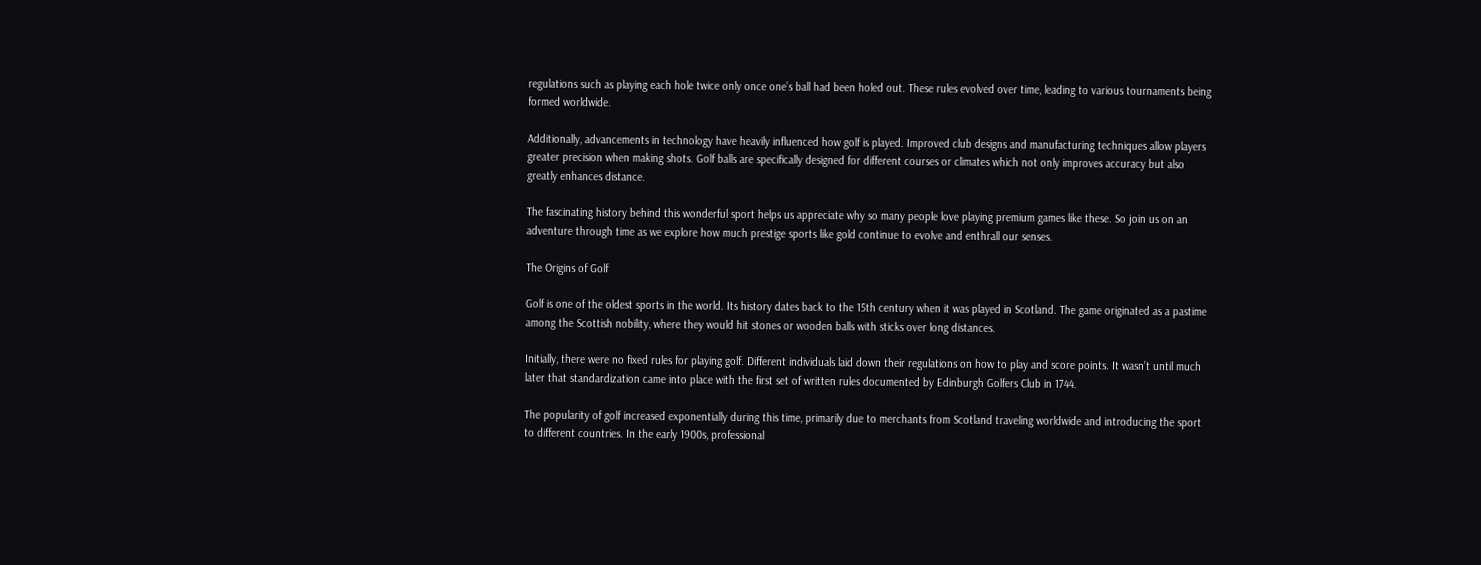regulations such as playing each hole twice only once one’s ball had been holed out. These rules evolved over time, leading to various tournaments being formed worldwide.

Additionally, advancements in technology have heavily influenced how golf is played. Improved club designs and manufacturing techniques allow players greater precision when making shots. Golf balls are specifically designed for different courses or climates which not only improves accuracy but also greatly enhances distance.

The fascinating history behind this wonderful sport helps us appreciate why so many people love playing premium games like these. So join us on an adventure through time as we explore how much prestige sports like gold continue to evolve and enthrall our senses.

The Origins of Golf

Golf is one of the oldest sports in the world. Its history dates back to the 15th century when it was played in Scotland. The game originated as a pastime among the Scottish nobility, where they would hit stones or wooden balls with sticks over long distances.

Initially, there were no fixed rules for playing golf. Different individuals laid down their regulations on how to play and score points. It wasn’t until much later that standardization came into place with the first set of written rules documented by Edinburgh Golfers Club in 1744.

The popularity of golf increased exponentially during this time, primarily due to merchants from Scotland traveling worldwide and introducing the sport to different countries. In the early 1900s, professional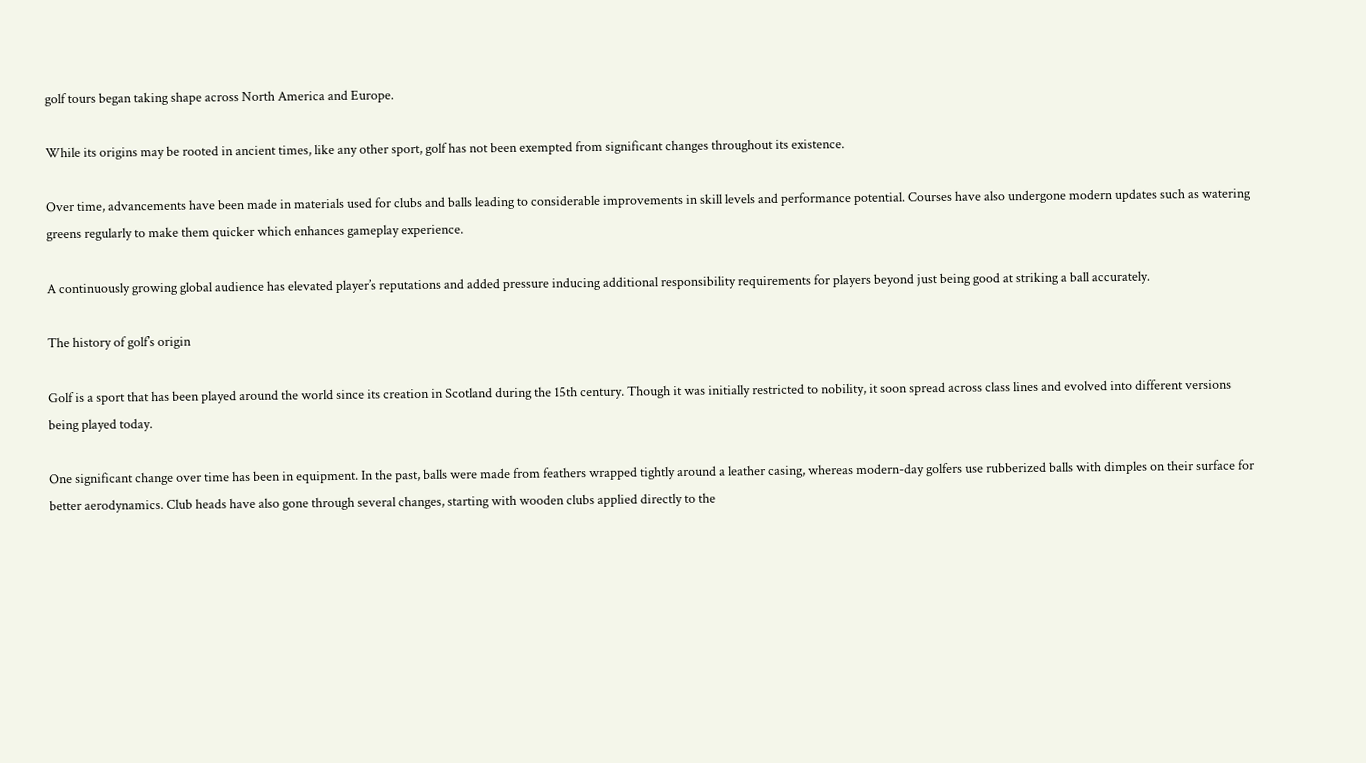golf tours began taking shape across North America and Europe.

While its origins may be rooted in ancient times, like any other sport, golf has not been exempted from significant changes throughout its existence.

Over time, advancements have been made in materials used for clubs and balls leading to considerable improvements in skill levels and performance potential. Courses have also undergone modern updates such as watering greens regularly to make them quicker which enhances gameplay experience.

A continuously growing global audience has elevated player’s reputations and added pressure inducing additional responsibility requirements for players beyond just being good at striking a ball accurately.

The history of golf’s origin

Golf is a sport that has been played around the world since its creation in Scotland during the 15th century. Though it was initially restricted to nobility, it soon spread across class lines and evolved into different versions being played today.

One significant change over time has been in equipment. In the past, balls were made from feathers wrapped tightly around a leather casing, whereas modern-day golfers use rubberized balls with dimples on their surface for better aerodynamics. Club heads have also gone through several changes, starting with wooden clubs applied directly to the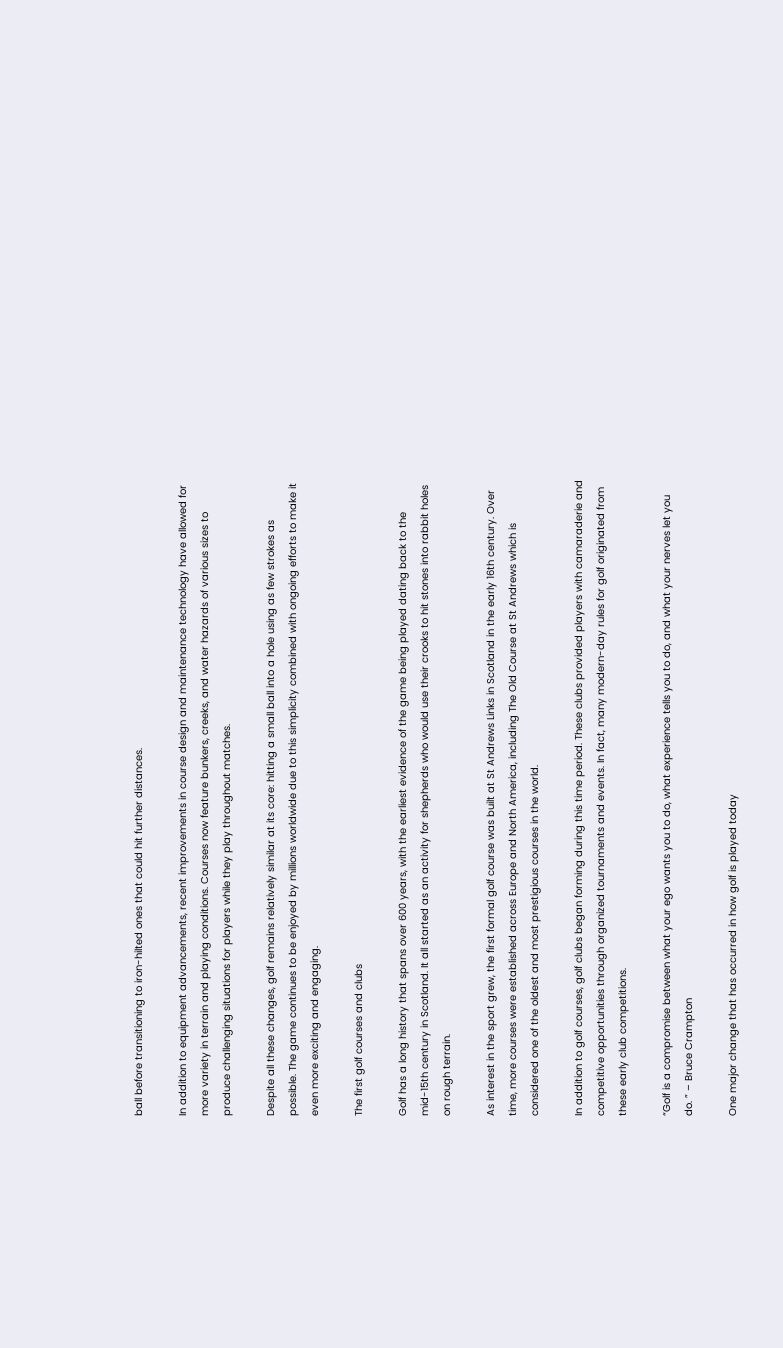ball before transitioning to iron-hilted ones that could hit further distances.

In addition to equipment advancements, recent improvements in course design and maintenance technology have allowed for more variety in terrain and playing conditions. Courses now feature bunkers, creeks, and water hazards of various sizes to produce challenging situations for players while they play throughout matches.

Despite all these changes, golf remains relatively similar at its core: hitting a small ball into a hole using as few strokes as possible. The game continues to be enjoyed by millions worldwide due to this simplicity combined with ongoing efforts to make it even more exciting and engaging.

The first golf courses and clubs

Golf has a long history that spans over 600 years, with the earliest evidence of the game being played dating back to the mid-15th century in Scotland. It all started as an activity for shepherds who would use their crooks to hit stones into rabbit holes on rough terrain.

As interest in the sport grew, the first formal golf course was built at St Andrews Links in Scotland in the early 16th century. Over time, more courses were established across Europe and North America, including The Old Course at St Andrews which is considered one of the oldest and most prestigious courses in the world.

In addition to golf courses, golf clubs began forming during this time period. These clubs provided players with camaraderie and competitive opportunities through organized tournaments and events. In fact, many modern-day rules for golf originated from these early club competitions.

“Golf is a compromise between what your ego wants you to do, what experience tells you to do, and what your nerves let you do. ” – Bruce Crampton

One major change that has occurred in how golf is played today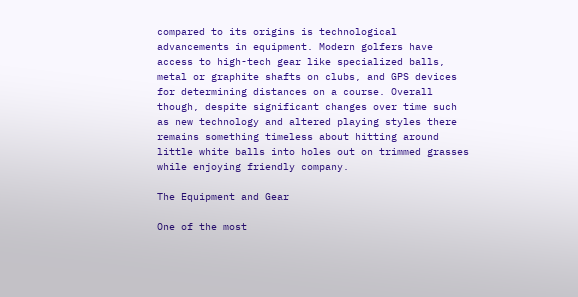compared to its origins is technological advancements in equipment. Modern golfers have access to high-tech gear like specialized balls, metal or graphite shafts on clubs, and GPS devices for determining distances on a course. Overall though, despite significant changes over time such as new technology and altered playing styles there remains something timeless about hitting around little white balls into holes out on trimmed grasses while enjoying friendly company.

The Equipment and Gear

One of the most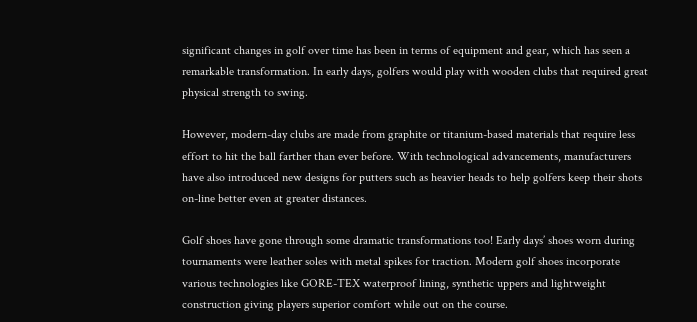significant changes in golf over time has been in terms of equipment and gear, which has seen a remarkable transformation. In early days, golfers would play with wooden clubs that required great physical strength to swing.

However, modern-day clubs are made from graphite or titanium-based materials that require less effort to hit the ball farther than ever before. With technological advancements, manufacturers have also introduced new designs for putters such as heavier heads to help golfers keep their shots on-line better even at greater distances.

Golf shoes have gone through some dramatic transformations too! Early days’ shoes worn during tournaments were leather soles with metal spikes for traction. Modern golf shoes incorporate various technologies like GORE-TEX waterproof lining, synthetic uppers and lightweight construction giving players superior comfort while out on the course.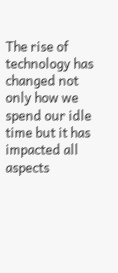The rise of technology has changed not only how we spend our idle time but it has impacted all aspects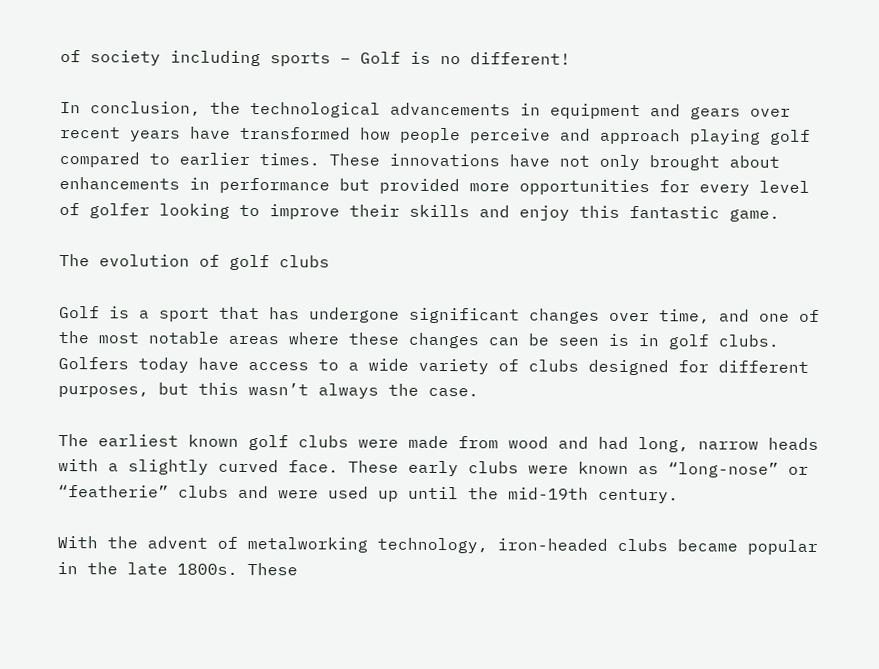of society including sports – Golf is no different!

In conclusion, the technological advancements in equipment and gears over recent years have transformed how people perceive and approach playing golf compared to earlier times. These innovations have not only brought about enhancements in performance but provided more opportunities for every level of golfer looking to improve their skills and enjoy this fantastic game.

The evolution of golf clubs

Golf is a sport that has undergone significant changes over time, and one of the most notable areas where these changes can be seen is in golf clubs. Golfers today have access to a wide variety of clubs designed for different purposes, but this wasn’t always the case.

The earliest known golf clubs were made from wood and had long, narrow heads with a slightly curved face. These early clubs were known as “long-nose” or “featherie” clubs and were used up until the mid-19th century.

With the advent of metalworking technology, iron-headed clubs became popular in the late 1800s. These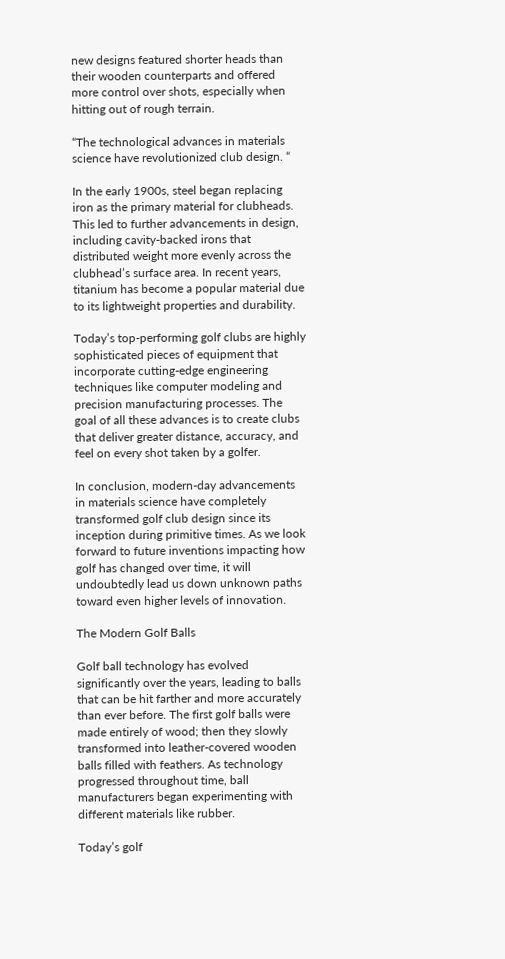new designs featured shorter heads than their wooden counterparts and offered more control over shots, especially when hitting out of rough terrain.

“The technological advances in materials science have revolutionized club design. “

In the early 1900s, steel began replacing iron as the primary material for clubheads. This led to further advancements in design, including cavity-backed irons that distributed weight more evenly across the clubhead’s surface area. In recent years, titanium has become a popular material due to its lightweight properties and durability.

Today’s top-performing golf clubs are highly sophisticated pieces of equipment that incorporate cutting-edge engineering techniques like computer modeling and precision manufacturing processes. The goal of all these advances is to create clubs that deliver greater distance, accuracy, and feel on every shot taken by a golfer.

In conclusion, modern-day advancements in materials science have completely transformed golf club design since its inception during primitive times. As we look forward to future inventions impacting how golf has changed over time, it will undoubtedly lead us down unknown paths toward even higher levels of innovation.

The Modern Golf Balls

Golf ball technology has evolved significantly over the years, leading to balls that can be hit farther and more accurately than ever before. The first golf balls were made entirely of wood; then they slowly transformed into leather-covered wooden balls filled with feathers. As technology progressed throughout time, ball manufacturers began experimenting with different materials like rubber.

Today’s golf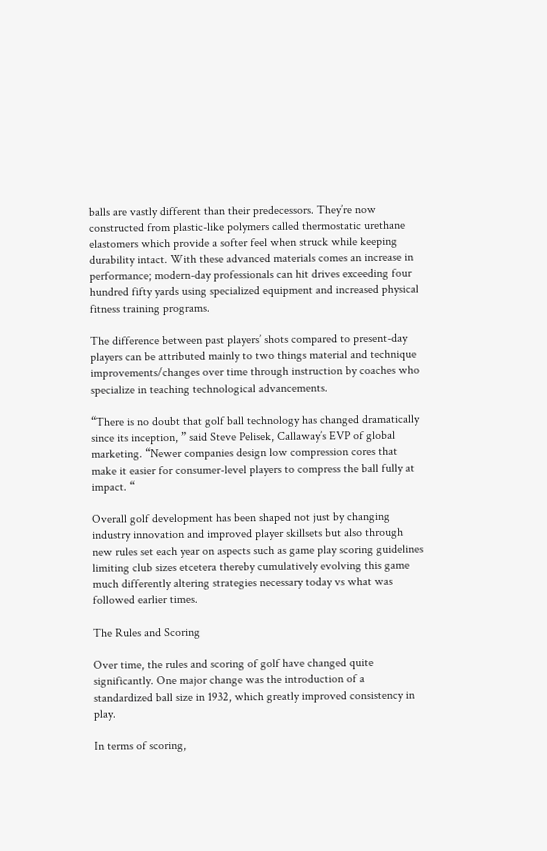balls are vastly different than their predecessors. They’re now constructed from plastic-like polymers called thermostatic urethane elastomers which provide a softer feel when struck while keeping durability intact. With these advanced materials comes an increase in performance; modern-day professionals can hit drives exceeding four hundred fifty yards using specialized equipment and increased physical fitness training programs.

The difference between past players’ shots compared to present-day players can be attributed mainly to two things material and technique improvements/changes over time through instruction by coaches who specialize in teaching technological advancements.

“There is no doubt that golf ball technology has changed dramatically since its inception, ” said Steve Pelisek, Callaway’s EVP of global marketing. “Newer companies design low compression cores that make it easier for consumer-level players to compress the ball fully at impact. “

Overall golf development has been shaped not just by changing industry innovation and improved player skillsets but also through new rules set each year on aspects such as game play scoring guidelines limiting club sizes etcetera thereby cumulatively evolving this game much differently altering strategies necessary today vs what was followed earlier times.

The Rules and Scoring

Over time, the rules and scoring of golf have changed quite significantly. One major change was the introduction of a standardized ball size in 1932, which greatly improved consistency in play.

In terms of scoring,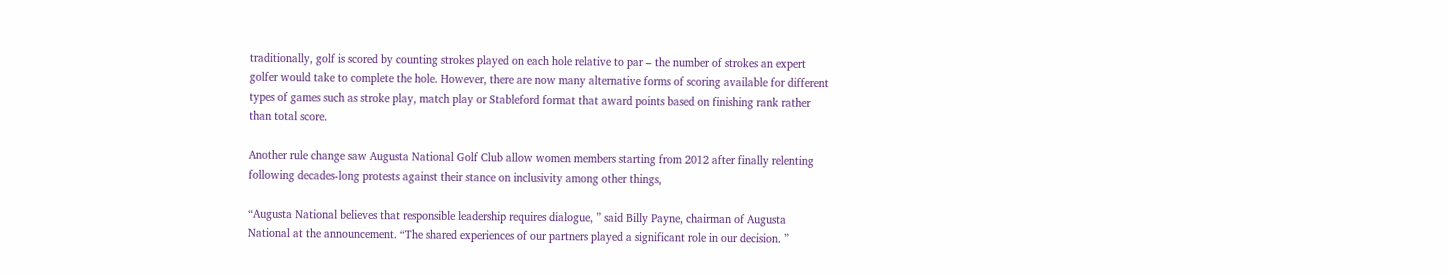traditionally, golf is scored by counting strokes played on each hole relative to par – the number of strokes an expert golfer would take to complete the hole. However, there are now many alternative forms of scoring available for different types of games such as stroke play, match play or Stableford format that award points based on finishing rank rather than total score.

Another rule change saw Augusta National Golf Club allow women members starting from 2012 after finally relenting following decades-long protests against their stance on inclusivity among other things,

“Augusta National believes that responsible leadership requires dialogue, ” said Billy Payne, chairman of Augusta National at the announcement. “The shared experiences of our partners played a significant role in our decision. ”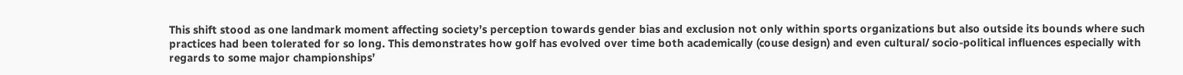This shift stood as one landmark moment affecting society’s perception towards gender bias and exclusion not only within sports organizations but also outside its bounds where such practices had been tolerated for so long. This demonstrates how golf has evolved over time both academically (couse design) and even cultural/ socio-political influences especially with regards to some major championships’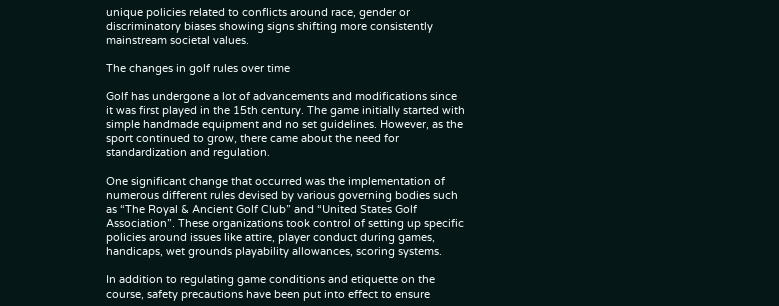unique policies related to conflicts around race, gender or discriminatory biases showing signs shifting more consistently mainstream societal values.

The changes in golf rules over time

Golf has undergone a lot of advancements and modifications since it was first played in the 15th century. The game initially started with simple handmade equipment and no set guidelines. However, as the sport continued to grow, there came about the need for standardization and regulation.

One significant change that occurred was the implementation of numerous different rules devised by various governing bodies such as “The Royal & Ancient Golf Club” and “United States Golf Association”. These organizations took control of setting up specific policies around issues like attire, player conduct during games, handicaps, wet grounds playability allowances, scoring systems.

In addition to regulating game conditions and etiquette on the course, safety precautions have been put into effect to ensure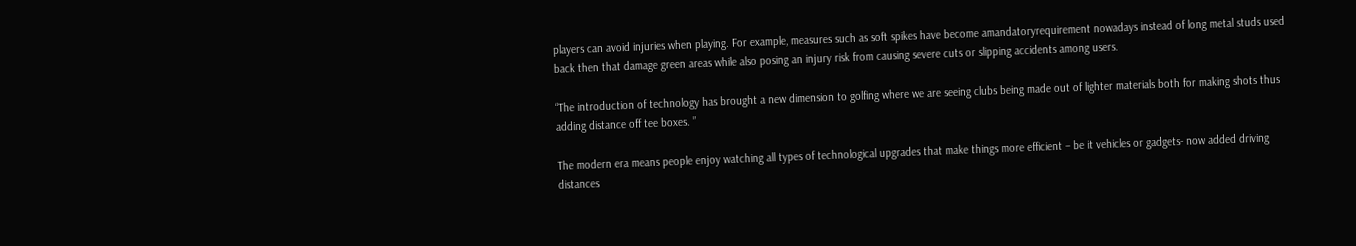players can avoid injuries when playing. For example, measures such as soft spikes have become amandatoryrequirement nowadays instead of long metal studs used back then that damage green areas while also posing an injury risk from causing severe cuts or slipping accidents among users.

“The introduction of technology has brought a new dimension to golfing where we are seeing clubs being made out of lighter materials both for making shots thus adding distance off tee boxes. ”

The modern era means people enjoy watching all types of technological upgrades that make things more efficient – be it vehicles or gadgets- now added driving distances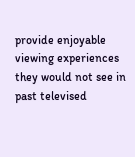provide enjoyable viewing experiences they would not see in past televised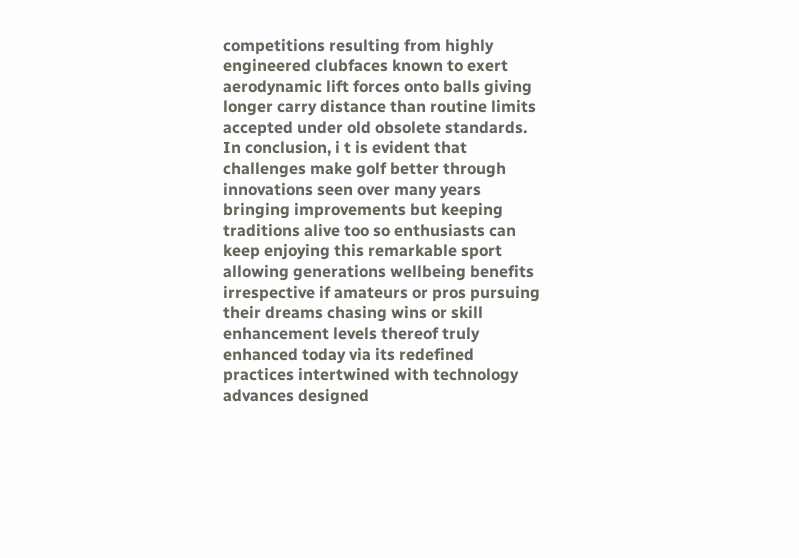competitions resulting from highly engineered clubfaces known to exert aerodynamic lift forces onto balls giving longer carry distance than routine limits accepted under old obsolete standards. In conclusion, i t is evident that challenges make golf better through innovations seen over many years bringing improvements but keeping traditions alive too so enthusiasts can keep enjoying this remarkable sport allowing generations wellbeing benefits irrespective if amateurs or pros pursuing their dreams chasing wins or skill enhancement levels thereof truly enhanced today via its redefined practices intertwined with technology advances designed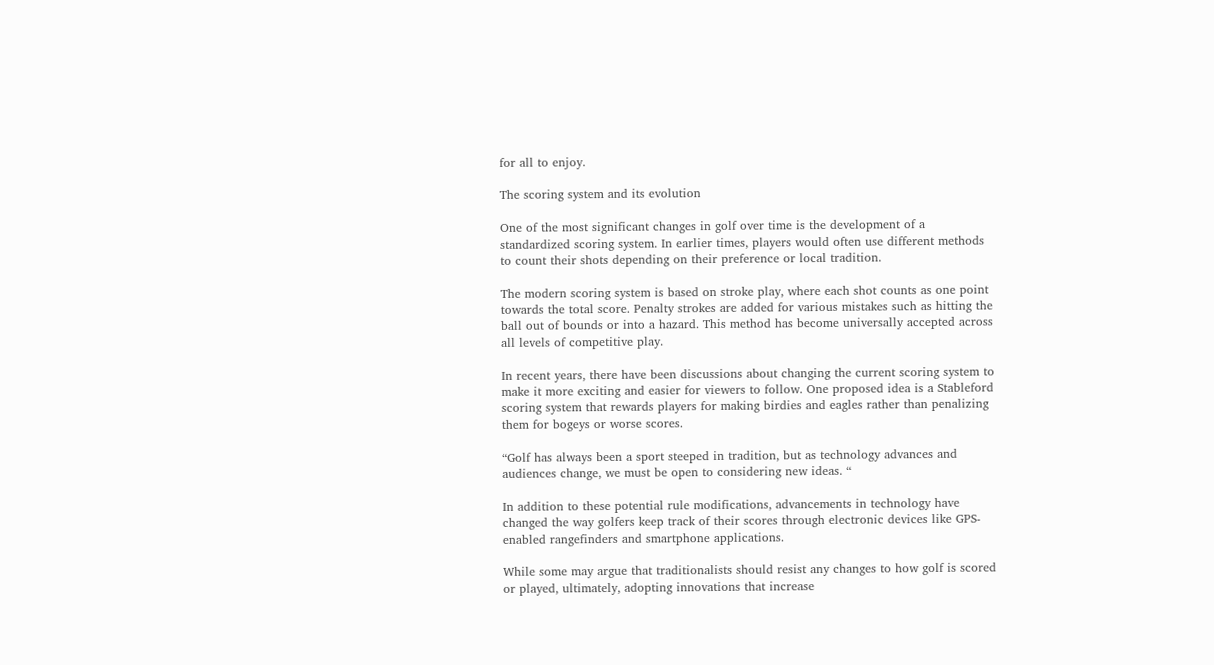for all to enjoy.

The scoring system and its evolution

One of the most significant changes in golf over time is the development of a standardized scoring system. In earlier times, players would often use different methods to count their shots depending on their preference or local tradition.

The modern scoring system is based on stroke play, where each shot counts as one point towards the total score. Penalty strokes are added for various mistakes such as hitting the ball out of bounds or into a hazard. This method has become universally accepted across all levels of competitive play.

In recent years, there have been discussions about changing the current scoring system to make it more exciting and easier for viewers to follow. One proposed idea is a Stableford scoring system that rewards players for making birdies and eagles rather than penalizing them for bogeys or worse scores.

“Golf has always been a sport steeped in tradition, but as technology advances and audiences change, we must be open to considering new ideas. “

In addition to these potential rule modifications, advancements in technology have changed the way golfers keep track of their scores through electronic devices like GPS-enabled rangefinders and smartphone applications.

While some may argue that traditionalists should resist any changes to how golf is scored or played, ultimately, adopting innovations that increase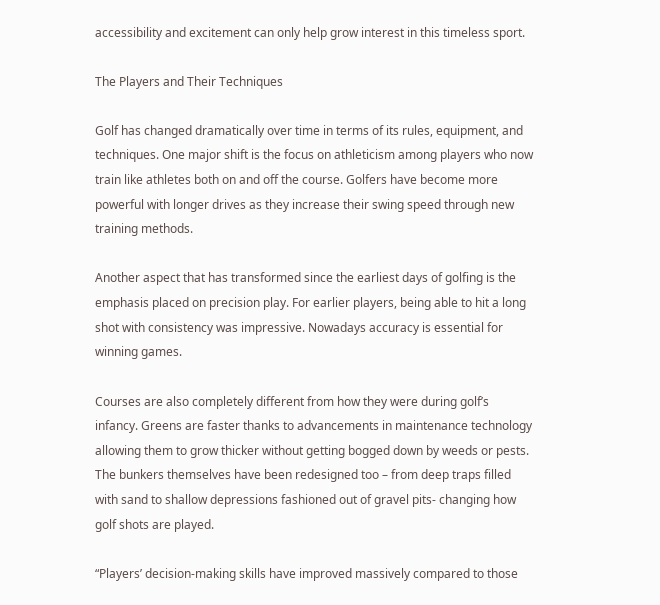accessibility and excitement can only help grow interest in this timeless sport.

The Players and Their Techniques

Golf has changed dramatically over time in terms of its rules, equipment, and techniques. One major shift is the focus on athleticism among players who now train like athletes both on and off the course. Golfers have become more powerful with longer drives as they increase their swing speed through new training methods.

Another aspect that has transformed since the earliest days of golfing is the emphasis placed on precision play. For earlier players, being able to hit a long shot with consistency was impressive. Nowadays accuracy is essential for winning games.

Courses are also completely different from how they were during golf’s infancy. Greens are faster thanks to advancements in maintenance technology allowing them to grow thicker without getting bogged down by weeds or pests. The bunkers themselves have been redesigned too – from deep traps filled with sand to shallow depressions fashioned out of gravel pits- changing how golf shots are played.

“Players’ decision-making skills have improved massively compared to those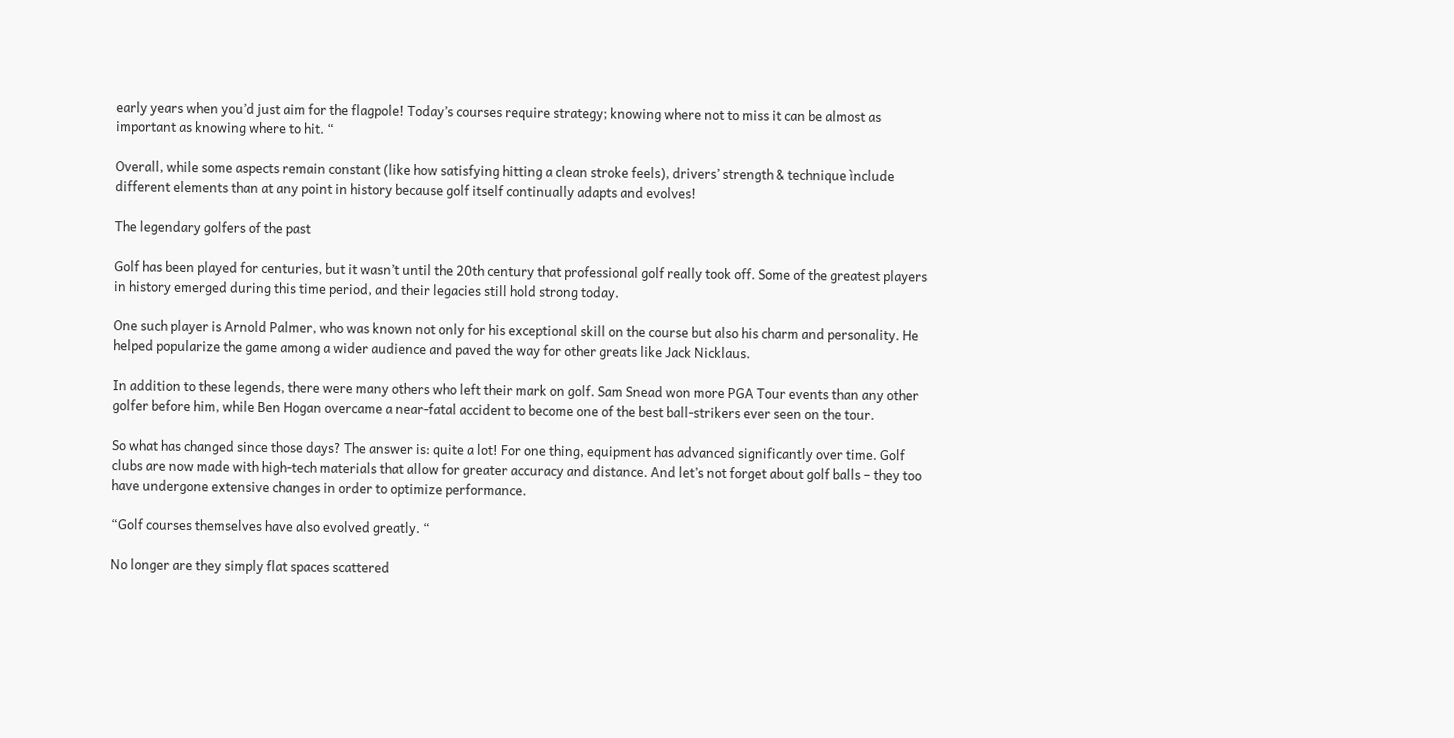early years when you’d just aim for the flagpole! Today’s courses require strategy; knowing where not to miss it can be almost as important as knowing where to hit. “

Overall, while some aspects remain constant (like how satisfying hitting a clean stroke feels), drivers’ strength & technique ìnclude different elements than at any point in history because golf itself continually adapts and evolves!

The legendary golfers of the past

Golf has been played for centuries, but it wasn’t until the 20th century that professional golf really took off. Some of the greatest players in history emerged during this time period, and their legacies still hold strong today.

One such player is Arnold Palmer, who was known not only for his exceptional skill on the course but also his charm and personality. He helped popularize the game among a wider audience and paved the way for other greats like Jack Nicklaus.

In addition to these legends, there were many others who left their mark on golf. Sam Snead won more PGA Tour events than any other golfer before him, while Ben Hogan overcame a near-fatal accident to become one of the best ball-strikers ever seen on the tour.

So what has changed since those days? The answer is: quite a lot! For one thing, equipment has advanced significantly over time. Golf clubs are now made with high-tech materials that allow for greater accuracy and distance. And let’s not forget about golf balls – they too have undergone extensive changes in order to optimize performance.

“Golf courses themselves have also evolved greatly. “

No longer are they simply flat spaces scattered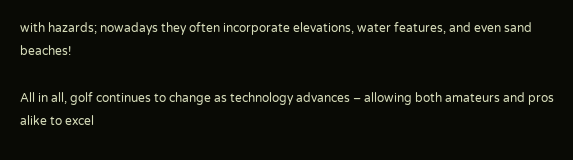with hazards; nowadays they often incorporate elevations, water features, and even sand beaches!

All in all, golf continues to change as technology advances – allowing both amateurs and pros alike to excel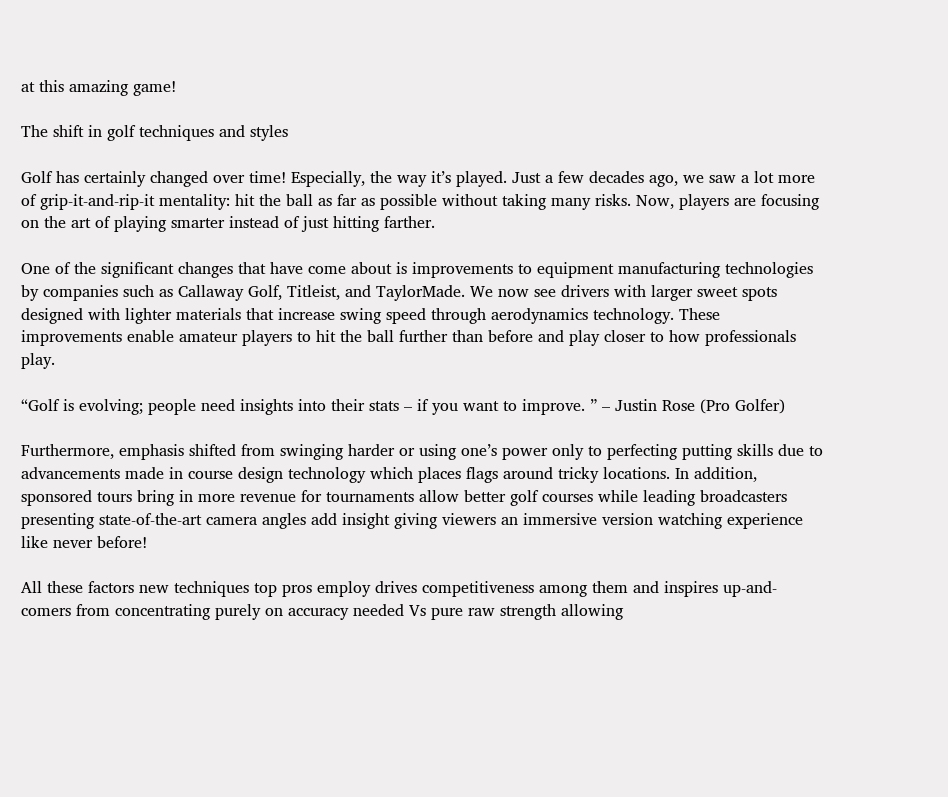at this amazing game!

The shift in golf techniques and styles

Golf has certainly changed over time! Especially, the way it’s played. Just a few decades ago, we saw a lot more of grip-it-and-rip-it mentality: hit the ball as far as possible without taking many risks. Now, players are focusing on the art of playing smarter instead of just hitting farther.

One of the significant changes that have come about is improvements to equipment manufacturing technologies by companies such as Callaway Golf, Titleist, and TaylorMade. We now see drivers with larger sweet spots designed with lighter materials that increase swing speed through aerodynamics technology. These improvements enable amateur players to hit the ball further than before and play closer to how professionals play.

“Golf is evolving; people need insights into their stats – if you want to improve. ” – Justin Rose (Pro Golfer)

Furthermore, emphasis shifted from swinging harder or using one’s power only to perfecting putting skills due to advancements made in course design technology which places flags around tricky locations. In addition, sponsored tours bring in more revenue for tournaments allow better golf courses while leading broadcasters presenting state-of-the-art camera angles add insight giving viewers an immersive version watching experience like never before!

All these factors new techniques top pros employ drives competitiveness among them and inspires up-and-comers from concentrating purely on accuracy needed Vs pure raw strength allowing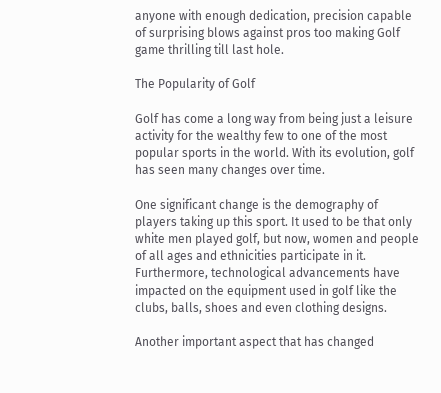anyone with enough dedication, precision capable of surprising blows against pros too making Golf game thrilling till last hole.

The Popularity of Golf

Golf has come a long way from being just a leisure activity for the wealthy few to one of the most popular sports in the world. With its evolution, golf has seen many changes over time.

One significant change is the demography of players taking up this sport. It used to be that only white men played golf, but now, women and people of all ages and ethnicities participate in it. Furthermore, technological advancements have impacted on the equipment used in golf like the clubs, balls, shoes and even clothing designs.

Another important aspect that has changed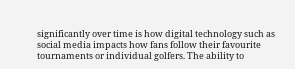significantly over time is how digital technology such as social media impacts how fans follow their favourite tournaments or individual golfers. The ability to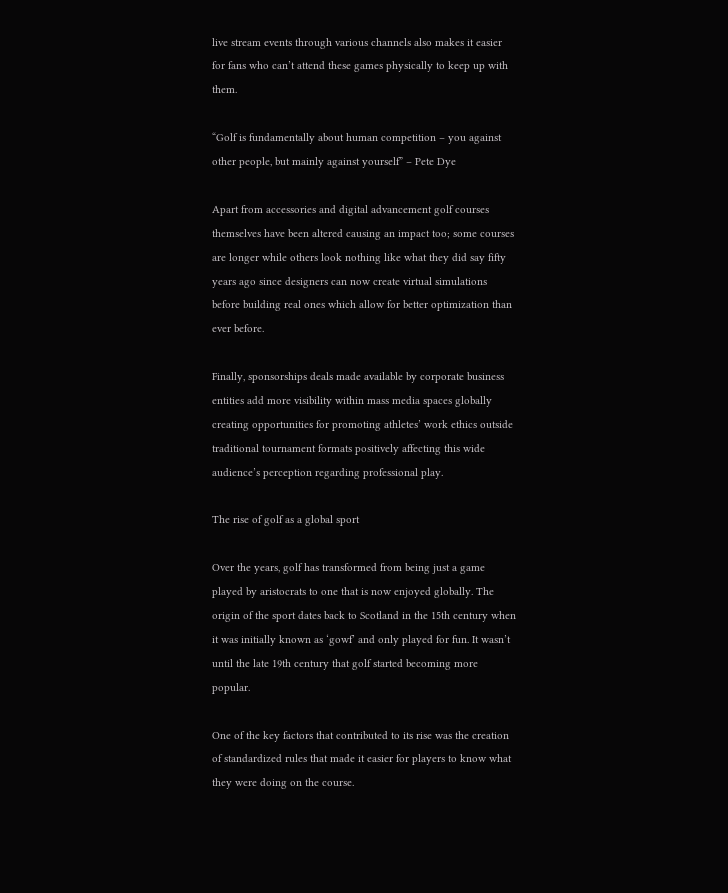live stream events through various channels also makes it easier for fans who can’t attend these games physically to keep up with them.

“Golf is fundamentally about human competition – you against other people, but mainly against yourself” – Pete Dye

Apart from accessories and digital advancement golf courses themselves have been altered causing an impact too; some courses are longer while others look nothing like what they did say fifty years ago since designers can now create virtual simulations before building real ones which allow for better optimization than ever before.

Finally, sponsorships deals made available by corporate business entities add more visibility within mass media spaces globally creating opportunities for promoting athletes’ work ethics outside traditional tournament formats positively affecting this wide audience’s perception regarding professional play.

The rise of golf as a global sport

Over the years, golf has transformed from being just a game played by aristocrats to one that is now enjoyed globally. The origin of the sport dates back to Scotland in the 15th century when it was initially known as ‘gowf’ and only played for fun. It wasn’t until the late 19th century that golf started becoming more popular.

One of the key factors that contributed to its rise was the creation of standardized rules that made it easier for players to know what they were doing on the course.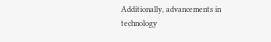Additionally, advancements in technology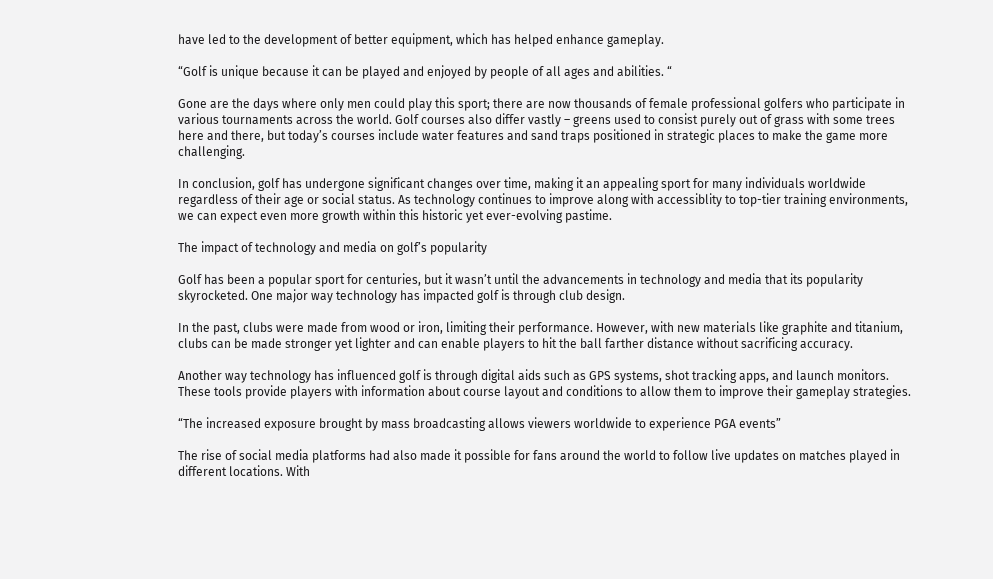have led to the development of better equipment, which has helped enhance gameplay.

“Golf is unique because it can be played and enjoyed by people of all ages and abilities. “

Gone are the days where only men could play this sport; there are now thousands of female professional golfers who participate in various tournaments across the world. Golf courses also differ vastly – greens used to consist purely out of grass with some trees here and there, but today’s courses include water features and sand traps positioned in strategic places to make the game more challenging.

In conclusion, golf has undergone significant changes over time, making it an appealing sport for many individuals worldwide regardless of their age or social status. As technology continues to improve along with accessiblity to top-tier training environments, we can expect even more growth within this historic yet ever-evolving pastime.

The impact of technology and media on golf’s popularity

Golf has been a popular sport for centuries, but it wasn’t until the advancements in technology and media that its popularity skyrocketed. One major way technology has impacted golf is through club design.

In the past, clubs were made from wood or iron, limiting their performance. However, with new materials like graphite and titanium, clubs can be made stronger yet lighter and can enable players to hit the ball farther distance without sacrificing accuracy.

Another way technology has influenced golf is through digital aids such as GPS systems, shot tracking apps, and launch monitors. These tools provide players with information about course layout and conditions to allow them to improve their gameplay strategies.

“The increased exposure brought by mass broadcasting allows viewers worldwide to experience PGA events”

The rise of social media platforms had also made it possible for fans around the world to follow live updates on matches played in different locations. With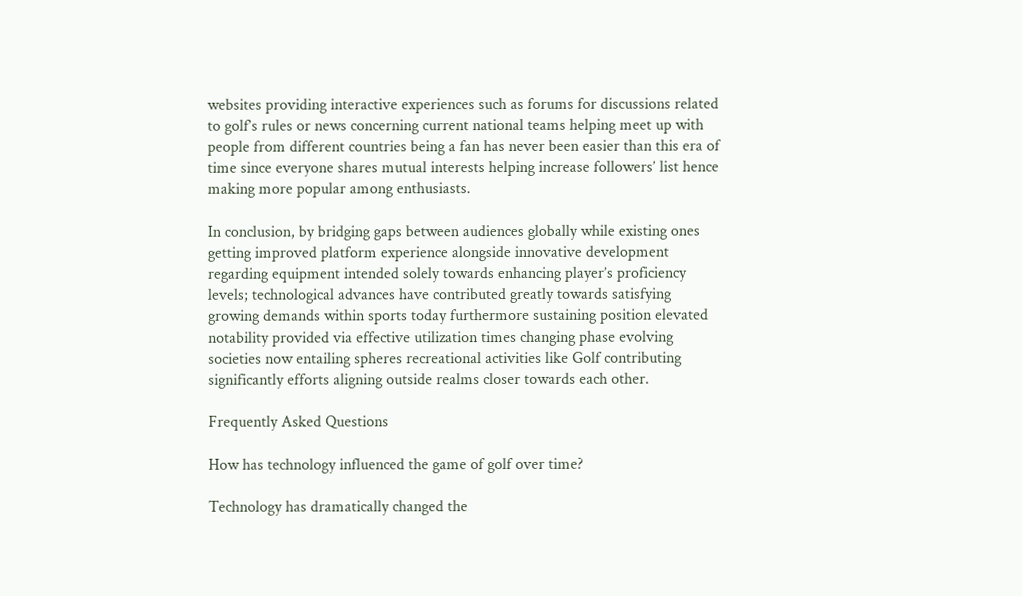websites providing interactive experiences such as forums for discussions related to golf’s rules or news concerning current national teams helping meet up with people from different countries being a fan has never been easier than this era of time since everyone shares mutual interests helping increase followers’ list hence making more popular among enthusiasts.

In conclusion, by bridging gaps between audiences globally while existing ones getting improved platform experience alongside innovative development regarding equipment intended solely towards enhancing player’s proficiency levels; technological advances have contributed greatly towards satisfying growing demands within sports today furthermore sustaining position elevated notability provided via effective utilization times changing phase evolving societies now entailing spheres recreational activities like Golf contributing significantly efforts aligning outside realms closer towards each other.

Frequently Asked Questions

How has technology influenced the game of golf over time?

Technology has dramatically changed the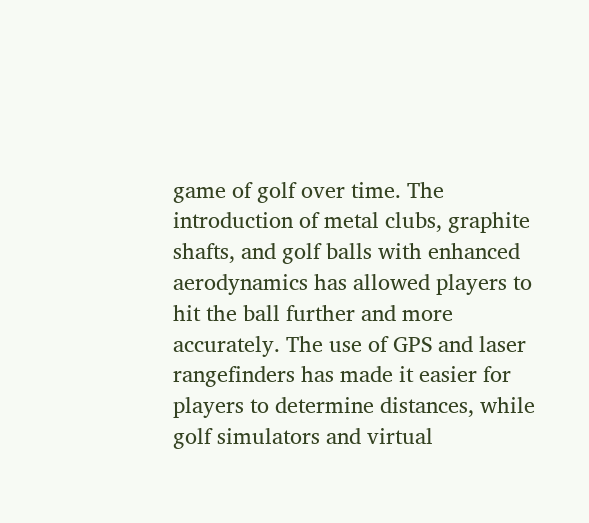game of golf over time. The introduction of metal clubs, graphite shafts, and golf balls with enhanced aerodynamics has allowed players to hit the ball further and more accurately. The use of GPS and laser rangefinders has made it easier for players to determine distances, while golf simulators and virtual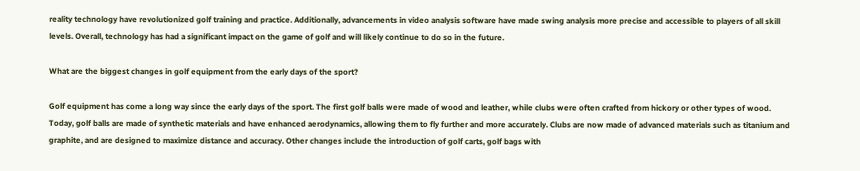reality technology have revolutionized golf training and practice. Additionally, advancements in video analysis software have made swing analysis more precise and accessible to players of all skill levels. Overall, technology has had a significant impact on the game of golf and will likely continue to do so in the future.

What are the biggest changes in golf equipment from the early days of the sport?

Golf equipment has come a long way since the early days of the sport. The first golf balls were made of wood and leather, while clubs were often crafted from hickory or other types of wood. Today, golf balls are made of synthetic materials and have enhanced aerodynamics, allowing them to fly further and more accurately. Clubs are now made of advanced materials such as titanium and graphite, and are designed to maximize distance and accuracy. Other changes include the introduction of golf carts, golf bags with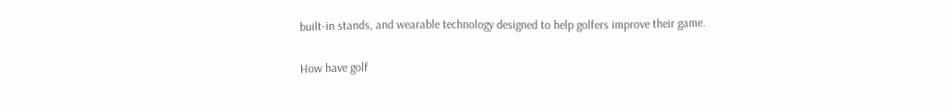built-in stands, and wearable technology designed to help golfers improve their game.

How have golf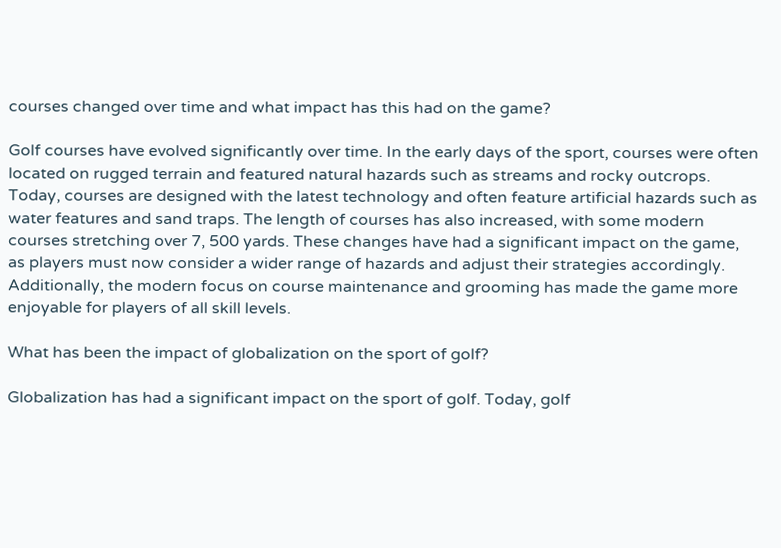courses changed over time and what impact has this had on the game?

Golf courses have evolved significantly over time. In the early days of the sport, courses were often located on rugged terrain and featured natural hazards such as streams and rocky outcrops. Today, courses are designed with the latest technology and often feature artificial hazards such as water features and sand traps. The length of courses has also increased, with some modern courses stretching over 7, 500 yards. These changes have had a significant impact on the game, as players must now consider a wider range of hazards and adjust their strategies accordingly. Additionally, the modern focus on course maintenance and grooming has made the game more enjoyable for players of all skill levels.

What has been the impact of globalization on the sport of golf?

Globalization has had a significant impact on the sport of golf. Today, golf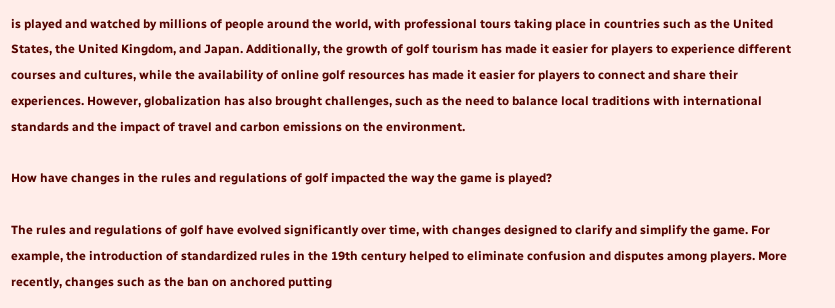is played and watched by millions of people around the world, with professional tours taking place in countries such as the United States, the United Kingdom, and Japan. Additionally, the growth of golf tourism has made it easier for players to experience different courses and cultures, while the availability of online golf resources has made it easier for players to connect and share their experiences. However, globalization has also brought challenges, such as the need to balance local traditions with international standards and the impact of travel and carbon emissions on the environment.

How have changes in the rules and regulations of golf impacted the way the game is played?

The rules and regulations of golf have evolved significantly over time, with changes designed to clarify and simplify the game. For example, the introduction of standardized rules in the 19th century helped to eliminate confusion and disputes among players. More recently, changes such as the ban on anchored putting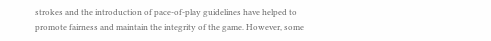strokes and the introduction of pace-of-play guidelines have helped to promote fairness and maintain the integrity of the game. However, some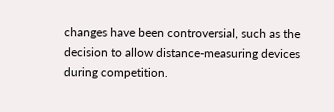changes have been controversial, such as the decision to allow distance-measuring devices during competition.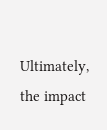Ultimately, the impact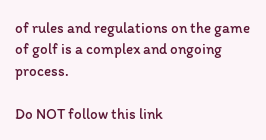of rules and regulations on the game of golf is a complex and ongoing process.

Do NOT follow this link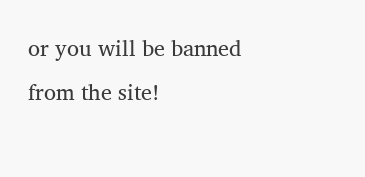or you will be banned from the site!